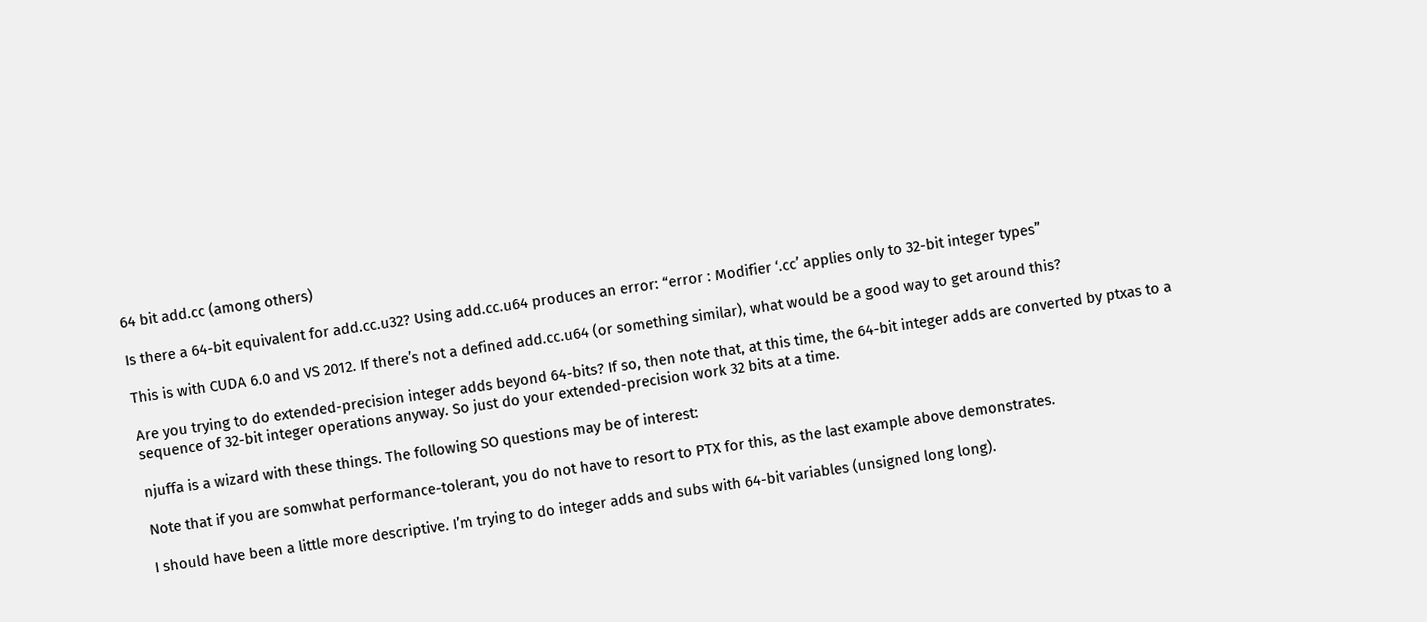64 bit add.cc (among others)

Is there a 64-bit equivalent for add.cc.u32? Using add.cc.u64 produces an error: “error : Modifier ‘.cc’ applies only to 32-bit integer types”

This is with CUDA 6.0 and VS 2012. If there’s not a defined add.cc.u64 (or something similar), what would be a good way to get around this?

Are you trying to do extended-precision integer adds beyond 64-bits? If so, then note that, at this time, the 64-bit integer adds are converted by ptxas to a sequence of 32-bit integer operations anyway. So just do your extended-precision work 32 bits at a time.

njuffa is a wizard with these things. The following SO questions may be of interest:

Note that if you are somwhat performance-tolerant, you do not have to resort to PTX for this, as the last example above demonstrates.

I should have been a little more descriptive. I’m trying to do integer adds and subs with 64-bit variables (unsigned long long).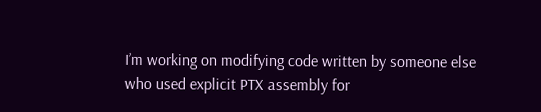I’m working on modifying code written by someone else who used explicit PTX assembly for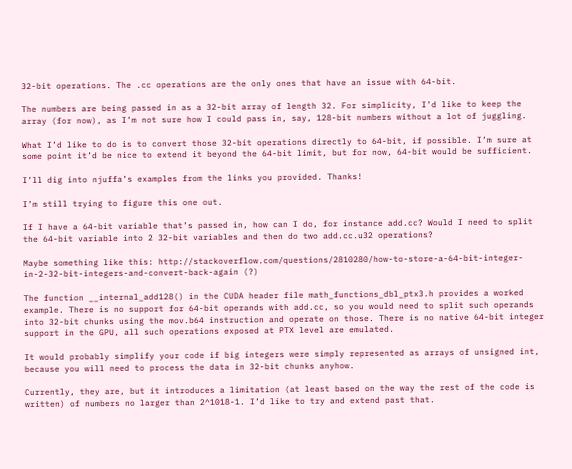32-bit operations. The .cc operations are the only ones that have an issue with 64-bit.

The numbers are being passed in as a 32-bit array of length 32. For simplicity, I’d like to keep the array (for now), as I’m not sure how I could pass in, say, 128-bit numbers without a lot of juggling.

What I’d like to do is to convert those 32-bit operations directly to 64-bit, if possible. I’m sure at some point it’d be nice to extend it beyond the 64-bit limit, but for now, 64-bit would be sufficient.

I’ll dig into njuffa’s examples from the links you provided. Thanks!

I’m still trying to figure this one out.

If I have a 64-bit variable that’s passed in, how can I do, for instance add.cc? Would I need to split the 64-bit variable into 2 32-bit variables and then do two add.cc.u32 operations?

Maybe something like this: http://stackoverflow.com/questions/2810280/how-to-store-a-64-bit-integer-in-2-32-bit-integers-and-convert-back-again (?)

The function __internal_add128() in the CUDA header file math_functions_dbl_ptx3.h provides a worked example. There is no support for 64-bit operands with add.cc, so you would need to split such operands into 32-bit chunks using the mov.b64 instruction and operate on those. There is no native 64-bit integer support in the GPU, all such operations exposed at PTX level are emulated.

It would probably simplify your code if big integers were simply represented as arrays of unsigned int, because you will need to process the data in 32-bit chunks anyhow.

Currently, they are, but it introduces a limitation (at least based on the way the rest of the code is written) of numbers no larger than 2^1018-1. I’d like to try and extend past that.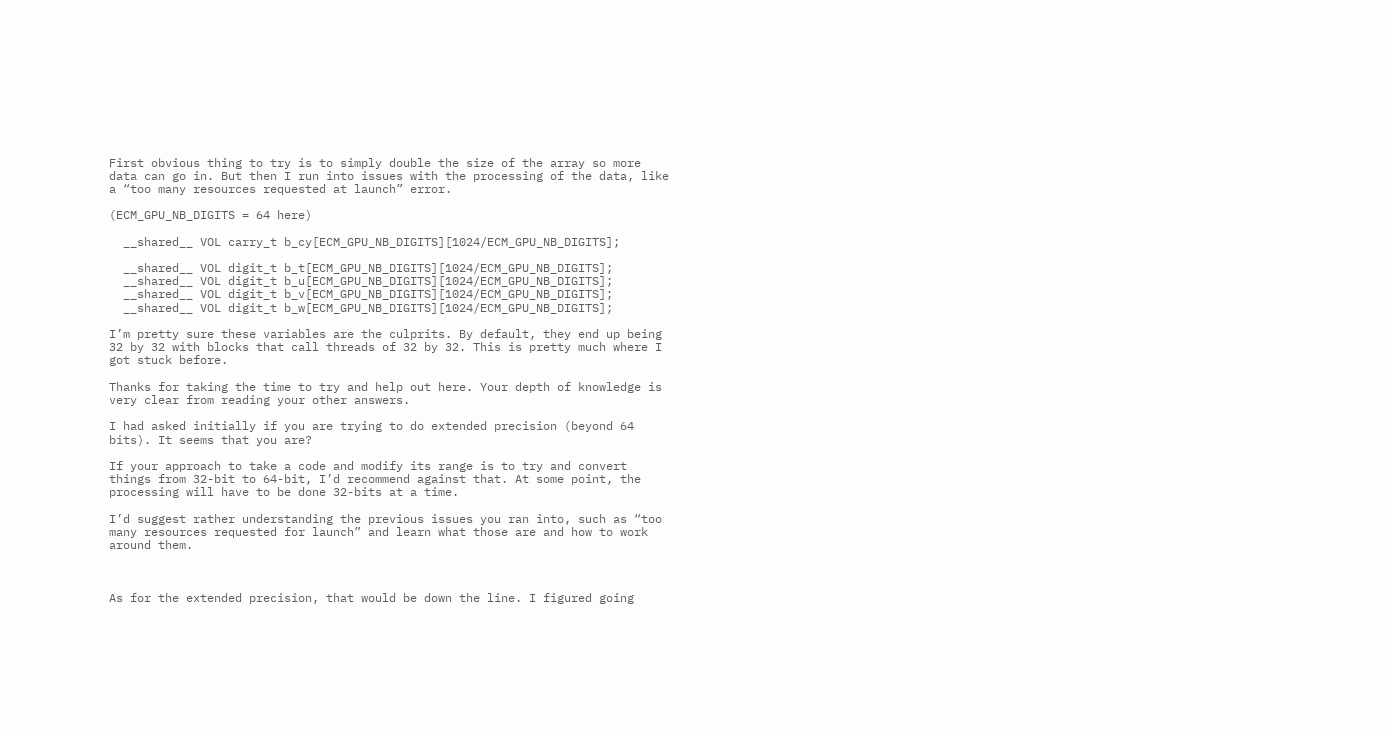First obvious thing to try is to simply double the size of the array so more data can go in. But then I run into issues with the processing of the data, like a “too many resources requested at launch” error.

(ECM_GPU_NB_DIGITS = 64 here)

  __shared__ VOL carry_t b_cy[ECM_GPU_NB_DIGITS][1024/ECM_GPU_NB_DIGITS];

  __shared__ VOL digit_t b_t[ECM_GPU_NB_DIGITS][1024/ECM_GPU_NB_DIGITS];
  __shared__ VOL digit_t b_u[ECM_GPU_NB_DIGITS][1024/ECM_GPU_NB_DIGITS];
  __shared__ VOL digit_t b_v[ECM_GPU_NB_DIGITS][1024/ECM_GPU_NB_DIGITS];
  __shared__ VOL digit_t b_w[ECM_GPU_NB_DIGITS][1024/ECM_GPU_NB_DIGITS];

I’m pretty sure these variables are the culprits. By default, they end up being 32 by 32 with blocks that call threads of 32 by 32. This is pretty much where I got stuck before.

Thanks for taking the time to try and help out here. Your depth of knowledge is very clear from reading your other answers.

I had asked initially if you are trying to do extended precision (beyond 64 bits). It seems that you are?

If your approach to take a code and modify its range is to try and convert things from 32-bit to 64-bit, I’d recommend against that. At some point, the processing will have to be done 32-bits at a time.

I’d suggest rather understanding the previous issues you ran into, such as “too many resources requested for launch” and learn what those are and how to work around them.



As for the extended precision, that would be down the line. I figured going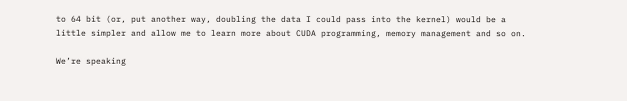to 64 bit (or, put another way, doubling the data I could pass into the kernel) would be a little simpler and allow me to learn more about CUDA programming, memory management and so on.

We’re speaking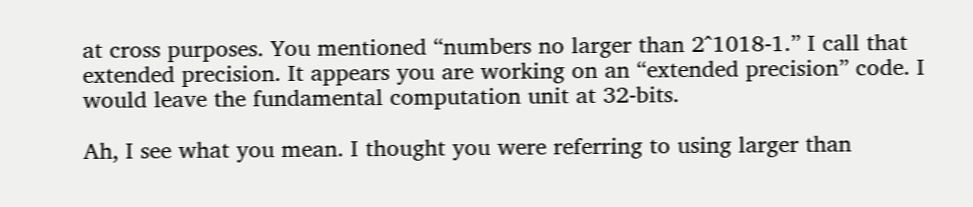at cross purposes. You mentioned “numbers no larger than 2^1018-1.” I call that extended precision. It appears you are working on an “extended precision” code. I would leave the fundamental computation unit at 32-bits.

Ah, I see what you mean. I thought you were referring to using larger than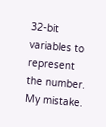32-bit variables to represent the number. My mistake.